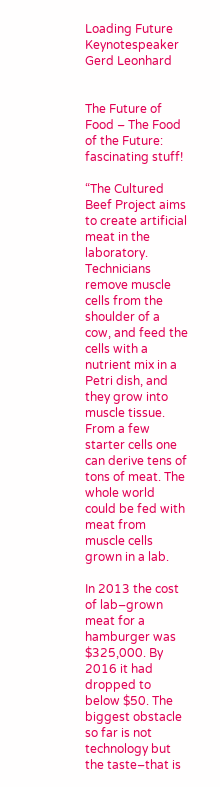Loading Future Keynotespeaker Gerd Leonhard


The Future of Food – The Food of the Future: fascinating stuff!

“The Cultured Beef Project aims to create artificial meat in the laboratory. Technicians remove muscle cells from the shoulder of a cow, and feed the cells with a nutrient mix in a Petri dish, and they grow into muscle tissue. From a few starter cells one can derive tens of tons of meat. The whole world could be fed with meat from muscle cells grown in a lab.

In 2013 the cost of lab–grown meat for a hamburger was $325,000. By 2016 it had dropped to below $50. The biggest obstacle so far is not technology but the taste–that is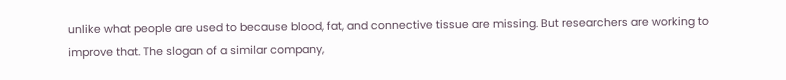unlike what people are used to because blood, fat, and connective tissue are missing. But researchers are working to improve that. The slogan of a similar company,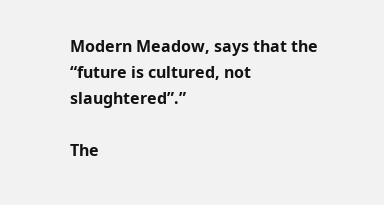Modern Meadow, says that the “future is cultured, not slaughtered”.”

The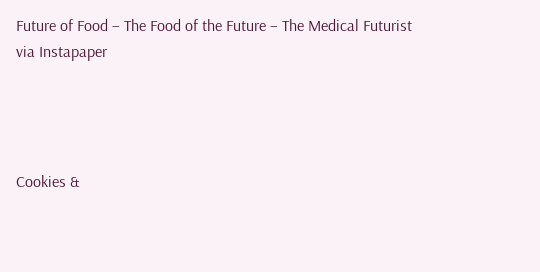Future of Food – The Food of the Future – The Medical Futurist
via Instapaper




Cookies &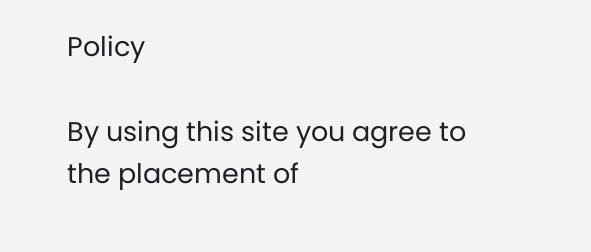Policy

By using this site you agree to the placement of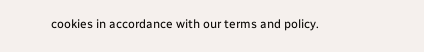cookies in accordance with our terms and policy.